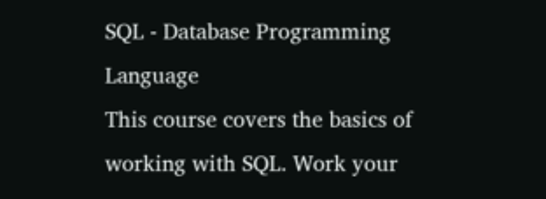SQL - Database Programming Language
This course covers the basics of working with SQL. Work your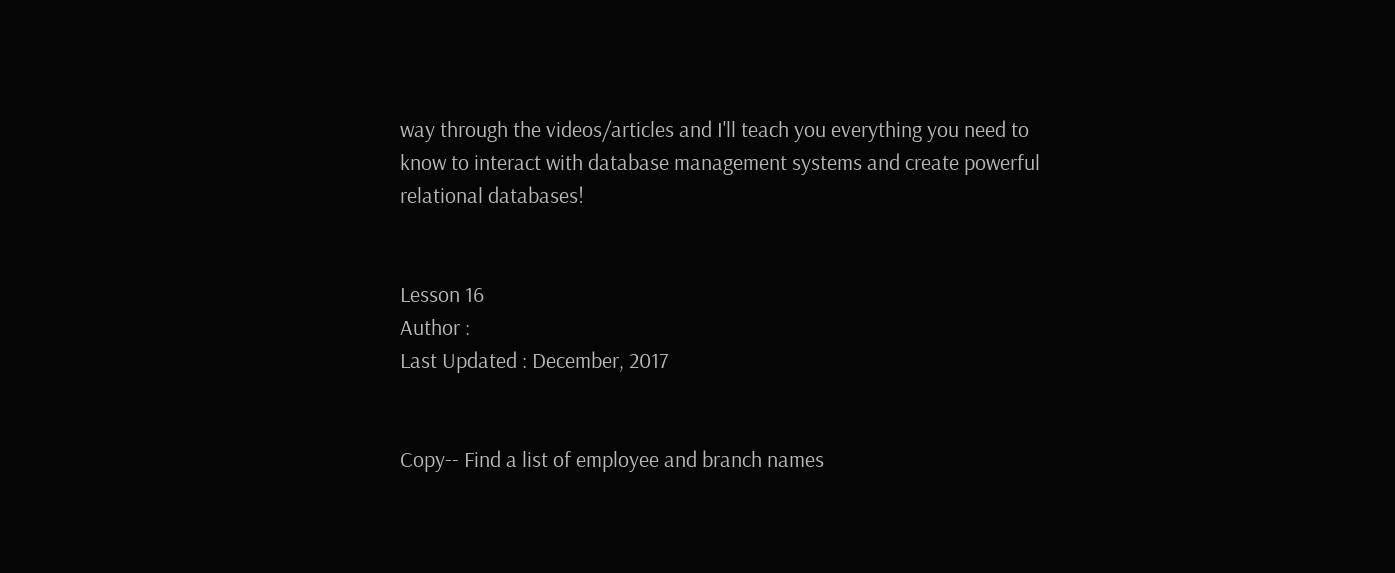way through the videos/articles and I'll teach you everything you need to know to interact with database management systems and create powerful relational databases!


Lesson 16
Author :
Last Updated : December, 2017


Copy-- Find a list of employee and branch names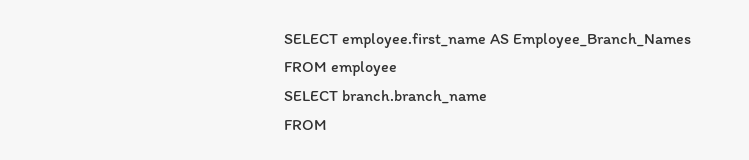SELECT employee.first_name AS Employee_Branch_Names
FROM employee
SELECT branch.branch_name
FROM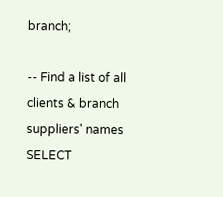branch;

-- Find a list of all clients & branch suppliers' names
SELECT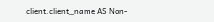client.client_name AS Non-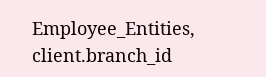Employee_Entities, client.branch_id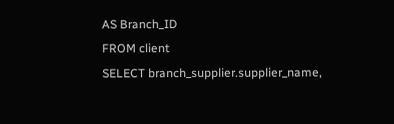AS Branch_ID
FROM client
SELECT branch_supplier.supplier_name,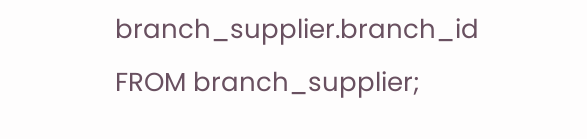branch_supplier.branch_id
FROM branch_supplier;